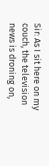Sir: As I sit here on my couch, the television news is droning on,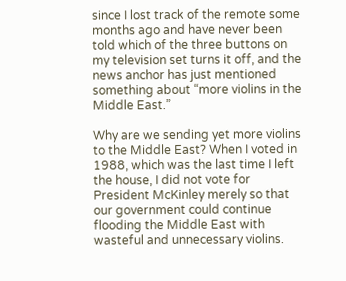since I lost track of the remote some months ago and have never been told which of the three buttons on my television set turns it off, and the news anchor has just mentioned something about “more violins in the Middle East.”

Why are we sending yet more violins to the Middle East? When I voted in 1988, which was the last time I left the house, I did not vote for President McKinley merely so that our government could continue flooding the Middle East with wasteful and unnecessary violins.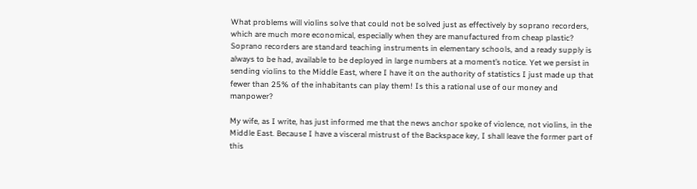What problems will violins solve that could not be solved just as effectively by soprano recorders, which are much more economical, especially when they are manufactured from cheap plastic? Soprano recorders are standard teaching instruments in elementary schools, and a ready supply is always to be had, available to be deployed in large numbers at a moment’s notice. Yet we persist in sending violins to the Middle East, where I have it on the authority of statistics I just made up that fewer than 25% of the inhabitants can play them! Is this a rational use of our money and manpower?

My wife, as I write, has just informed me that the news anchor spoke of violence, not violins, in the Middle East. Because I have a visceral mistrust of the Backspace key, I shall leave the former part of this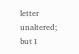letter unaltered; but I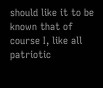should like it to be known that of course I, like all patriotic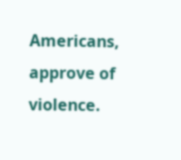Americans, approve of violence.